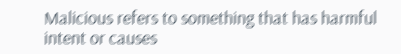Malicious refers to something that has harmful intent or causes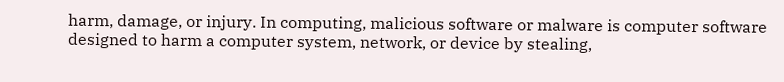harm, damage, or injury. In computing, malicious software or malware is computer software designed to harm a computer system, network, or device by stealing,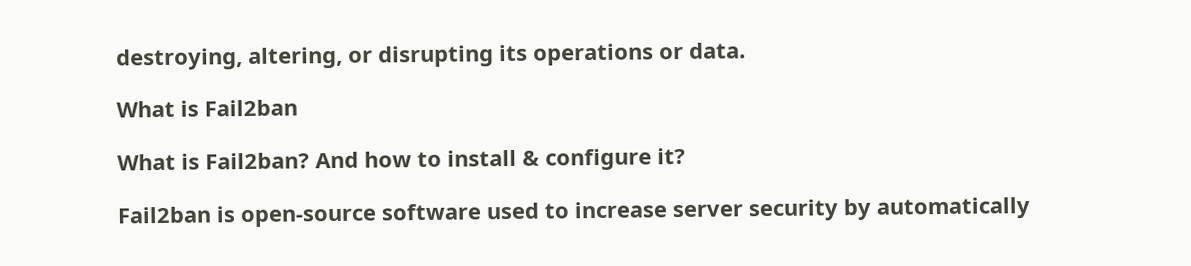destroying, altering, or disrupting its operations or data.

What is Fail2ban

What is Fail2ban? And how to install & configure it?

Fail2ban is open-source software used to increase server security by automatically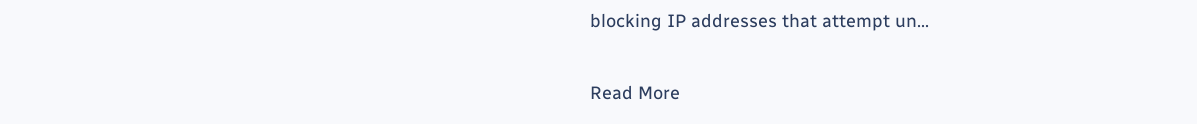blocking IP addresses that attempt un...

Read More